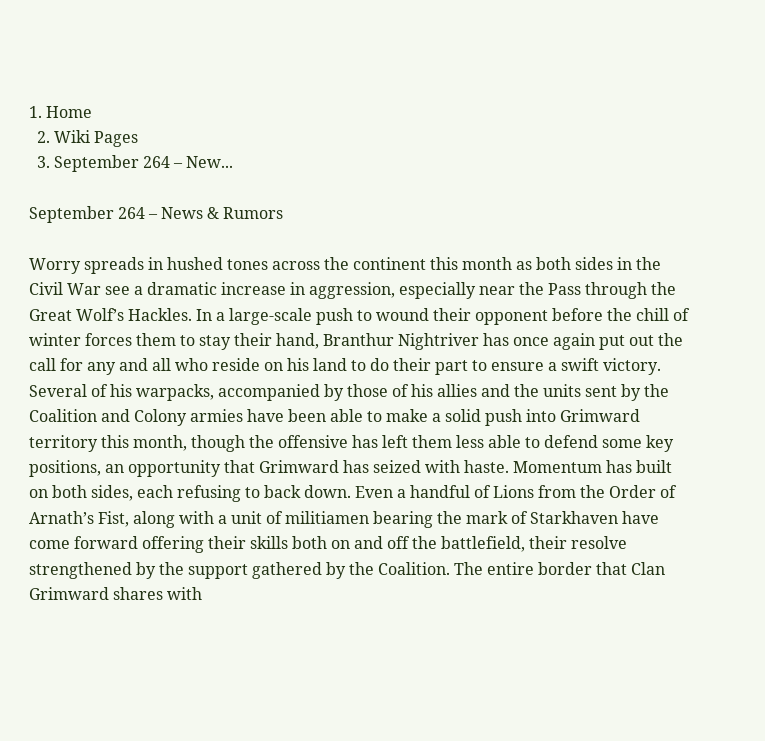1. Home
  2. Wiki Pages
  3. September 264 – New...

September 264 – News & Rumors

Worry spreads in hushed tones across the continent this month as both sides in the Civil War see a dramatic increase in aggression, especially near the Pass through the Great Wolf’s Hackles. In a large-scale push to wound their opponent before the chill of winter forces them to stay their hand, Branthur Nightriver has once again put out the call for any and all who reside on his land to do their part to ensure a swift victory. Several of his warpacks, accompanied by those of his allies and the units sent by the Coalition and Colony armies have been able to make a solid push into Grimward territory this month, though the offensive has left them less able to defend some key positions, an opportunity that Grimward has seized with haste. Momentum has built on both sides, each refusing to back down. Even a handful of Lions from the Order of Arnath’s Fist, along with a unit of militiamen bearing the mark of Starkhaven have come forward offering their skills both on and off the battlefield, their resolve strengthened by the support gathered by the Coalition. The entire border that Clan Grimward shares with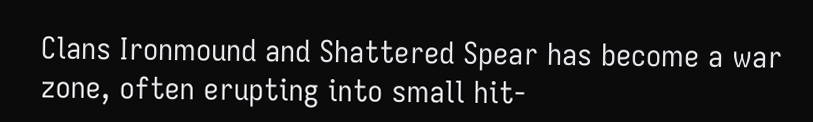Clans Ironmound and Shattered Spear has become a war zone, often erupting into small hit-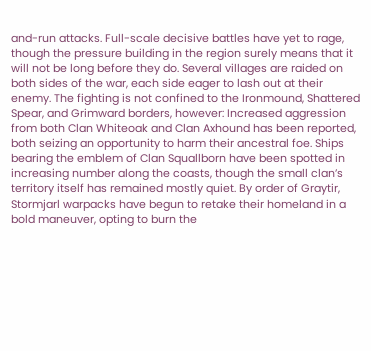and-run attacks. Full-scale decisive battles have yet to rage, though the pressure building in the region surely means that it will not be long before they do. Several villages are raided on both sides of the war, each side eager to lash out at their enemy. The fighting is not confined to the Ironmound, Shattered Spear, and Grimward borders, however: Increased aggression from both Clan Whiteoak and Clan Axhound has been reported, both seizing an opportunity to harm their ancestral foe. Ships bearing the emblem of Clan Squallborn have been spotted in increasing number along the coasts, though the small clan’s territory itself has remained mostly quiet. By order of Graytir, Stormjarl warpacks have begun to retake their homeland in a bold maneuver, opting to burn the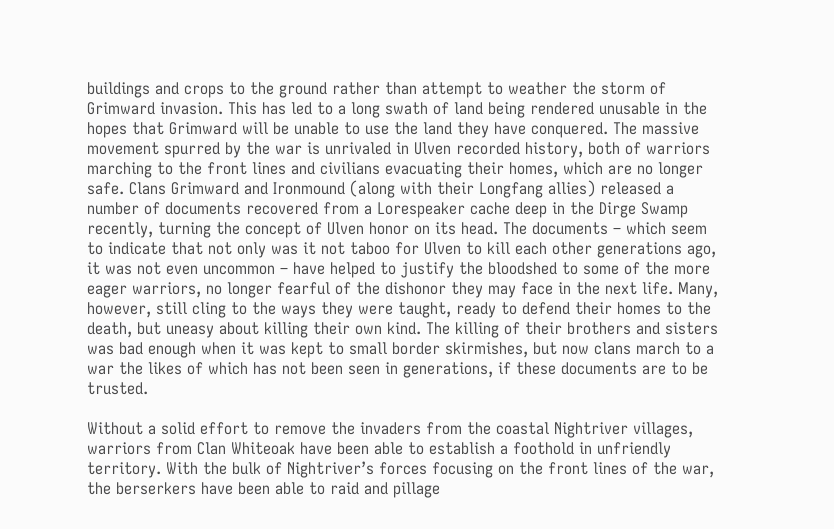buildings and crops to the ground rather than attempt to weather the storm of Grimward invasion. This has led to a long swath of land being rendered unusable in the hopes that Grimward will be unable to use the land they have conquered. The massive movement spurred by the war is unrivaled in Ulven recorded history, both of warriors marching to the front lines and civilians evacuating their homes, which are no longer safe. Clans Grimward and Ironmound (along with their Longfang allies) released a number of documents recovered from a Lorespeaker cache deep in the Dirge Swamp recently, turning the concept of Ulven honor on its head. The documents – which seem to indicate that not only was it not taboo for Ulven to kill each other generations ago, it was not even uncommon – have helped to justify the bloodshed to some of the more eager warriors, no longer fearful of the dishonor they may face in the next life. Many, however, still cling to the ways they were taught, ready to defend their homes to the death, but uneasy about killing their own kind. The killing of their brothers and sisters was bad enough when it was kept to small border skirmishes, but now clans march to a war the likes of which has not been seen in generations, if these documents are to be trusted.

Without a solid effort to remove the invaders from the coastal Nightriver villages, warriors from Clan Whiteoak have been able to establish a foothold in unfriendly territory. With the bulk of Nightriver’s forces focusing on the front lines of the war, the berserkers have been able to raid and pillage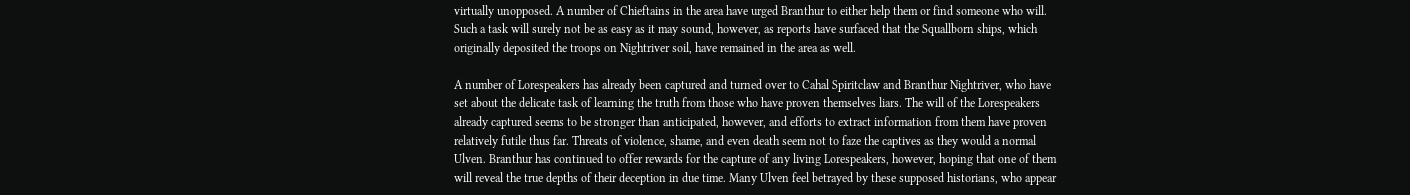virtually unopposed. A number of Chieftains in the area have urged Branthur to either help them or find someone who will. Such a task will surely not be as easy as it may sound, however, as reports have surfaced that the Squallborn ships, which originally deposited the troops on Nightriver soil, have remained in the area as well.

A number of Lorespeakers has already been captured and turned over to Cahal Spiritclaw and Branthur Nightriver, who have set about the delicate task of learning the truth from those who have proven themselves liars. The will of the Lorespeakers already captured seems to be stronger than anticipated, however, and efforts to extract information from them have proven relatively futile thus far. Threats of violence, shame, and even death seem not to faze the captives as they would a normal Ulven. Branthur has continued to offer rewards for the capture of any living Lorespeakers, however, hoping that one of them will reveal the true depths of their deception in due time. Many Ulven feel betrayed by these supposed historians, who appear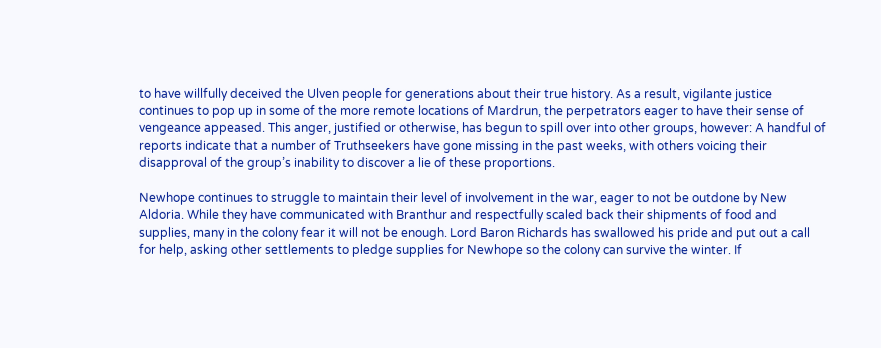to have willfully deceived the Ulven people for generations about their true history. As a result, vigilante justice continues to pop up in some of the more remote locations of Mardrun, the perpetrators eager to have their sense of vengeance appeased. This anger, justified or otherwise, has begun to spill over into other groups, however: A handful of reports indicate that a number of Truthseekers have gone missing in the past weeks, with others voicing their disapproval of the group’s inability to discover a lie of these proportions.

Newhope continues to struggle to maintain their level of involvement in the war, eager to not be outdone by New Aldoria. While they have communicated with Branthur and respectfully scaled back their shipments of food and supplies, many in the colony fear it will not be enough. Lord Baron Richards has swallowed his pride and put out a call for help, asking other settlements to pledge supplies for Newhope so the colony can survive the winter. If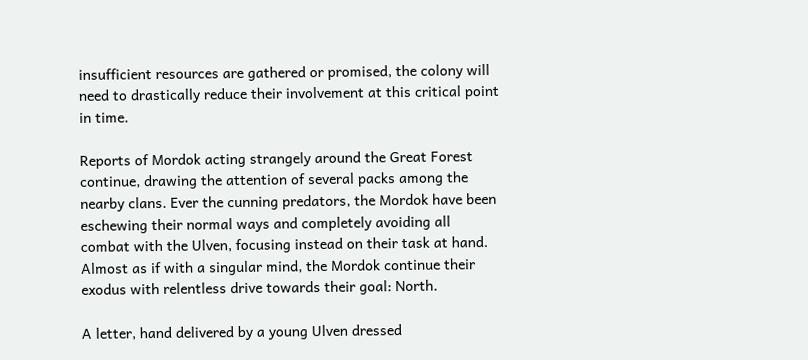insufficient resources are gathered or promised, the colony will need to drastically reduce their involvement at this critical point in time.

Reports of Mordok acting strangely around the Great Forest continue, drawing the attention of several packs among the nearby clans. Ever the cunning predators, the Mordok have been eschewing their normal ways and completely avoiding all combat with the Ulven, focusing instead on their task at hand. Almost as if with a singular mind, the Mordok continue their exodus with relentless drive towards their goal: North.

A letter, hand delivered by a young Ulven dressed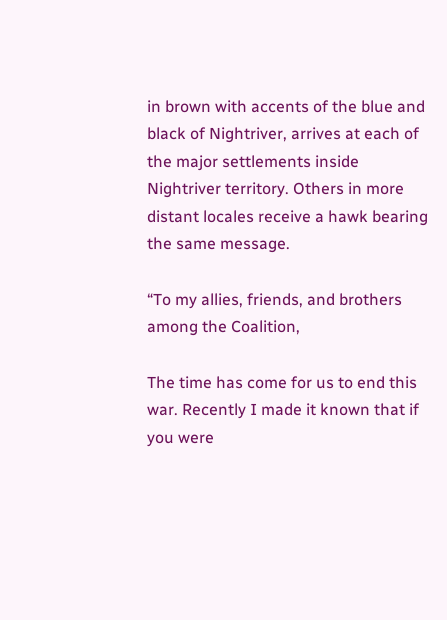in brown with accents of the blue and black of Nightriver, arrives at each of the major settlements inside Nightriver territory. Others in more distant locales receive a hawk bearing the same message.

“To my allies, friends, and brothers among the Coalition,

The time has come for us to end this war. Recently I made it known that if you were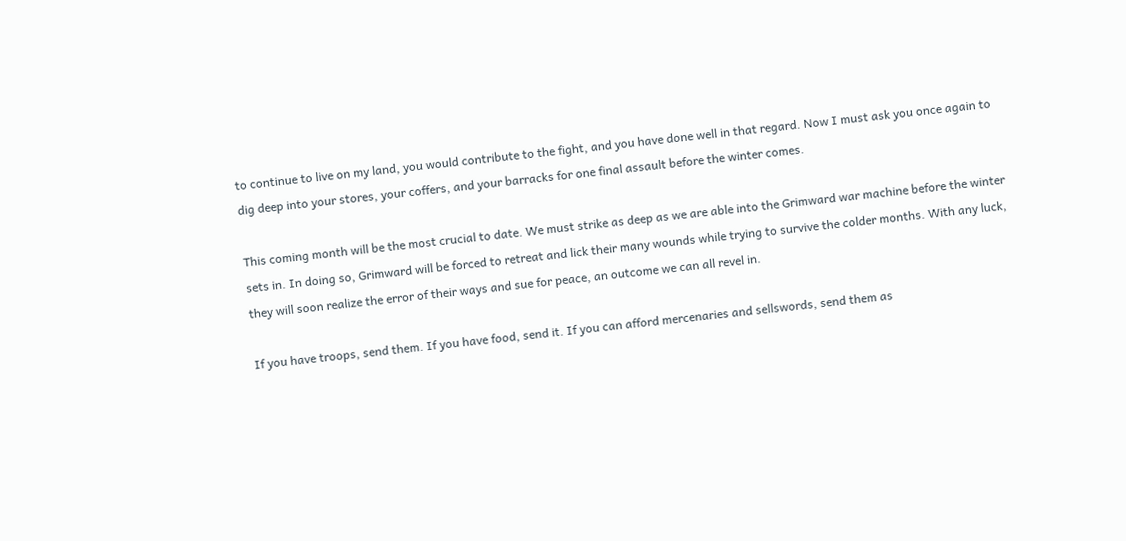to continue to live on my land, you would contribute to the fight, and you have done well in that regard. Now I must ask you once again to dig deep into your stores, your coffers, and your barracks for one final assault before the winter comes.

This coming month will be the most crucial to date. We must strike as deep as we are able into the Grimward war machine before the winter sets in. In doing so, Grimward will be forced to retreat and lick their many wounds while trying to survive the colder months. With any luck, they will soon realize the error of their ways and sue for peace, an outcome we can all revel in.

If you have troops, send them. If you have food, send it. If you can afford mercenaries and sellswords, send them as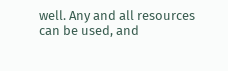well. Any and all resources can be used, and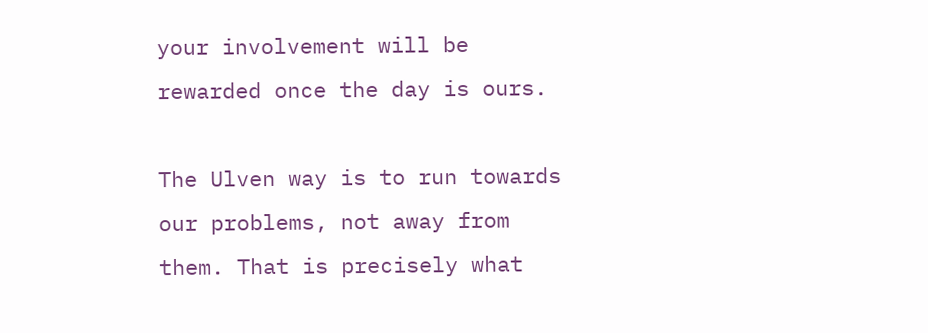your involvement will be rewarded once the day is ours.

The Ulven way is to run towards our problems, not away from them. That is precisely what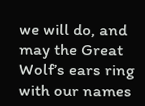we will do, and may the Great Wolf’s ears ring with our names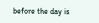before the day is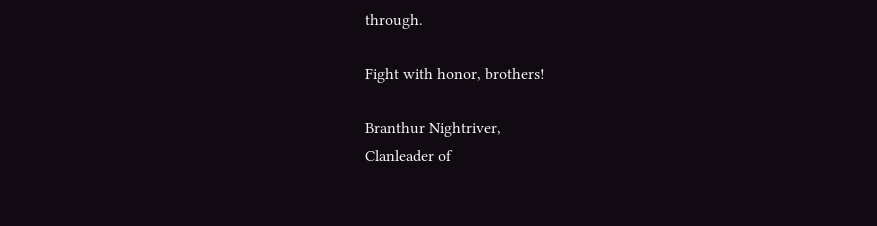through.

Fight with honor, brothers!

Branthur Nightriver,
Clanleader of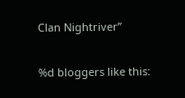Clan Nightriver”

%d bloggers like this: